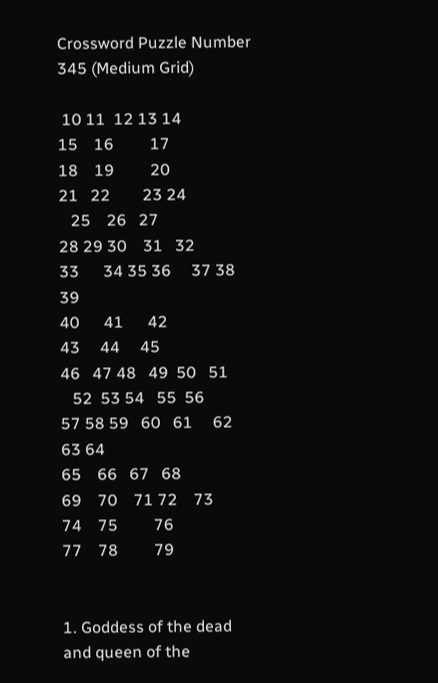Crossword Puzzle Number 345 (Medium Grid)

 10 11  12 13 14
15    16         17
18    19         20
21   22        23 24
   25    26   27
28 29 30    31   32
33      34 35 36     37 38 39
40      41      42
43     44     45
46   47 48   49  50   51
   52  53 54   55  56
57 58 59   60   61     62 63 64
65    66   67   68
69    70    71 72    73
74    75         76
77    78         79


1. Goddess of the dead and queen of the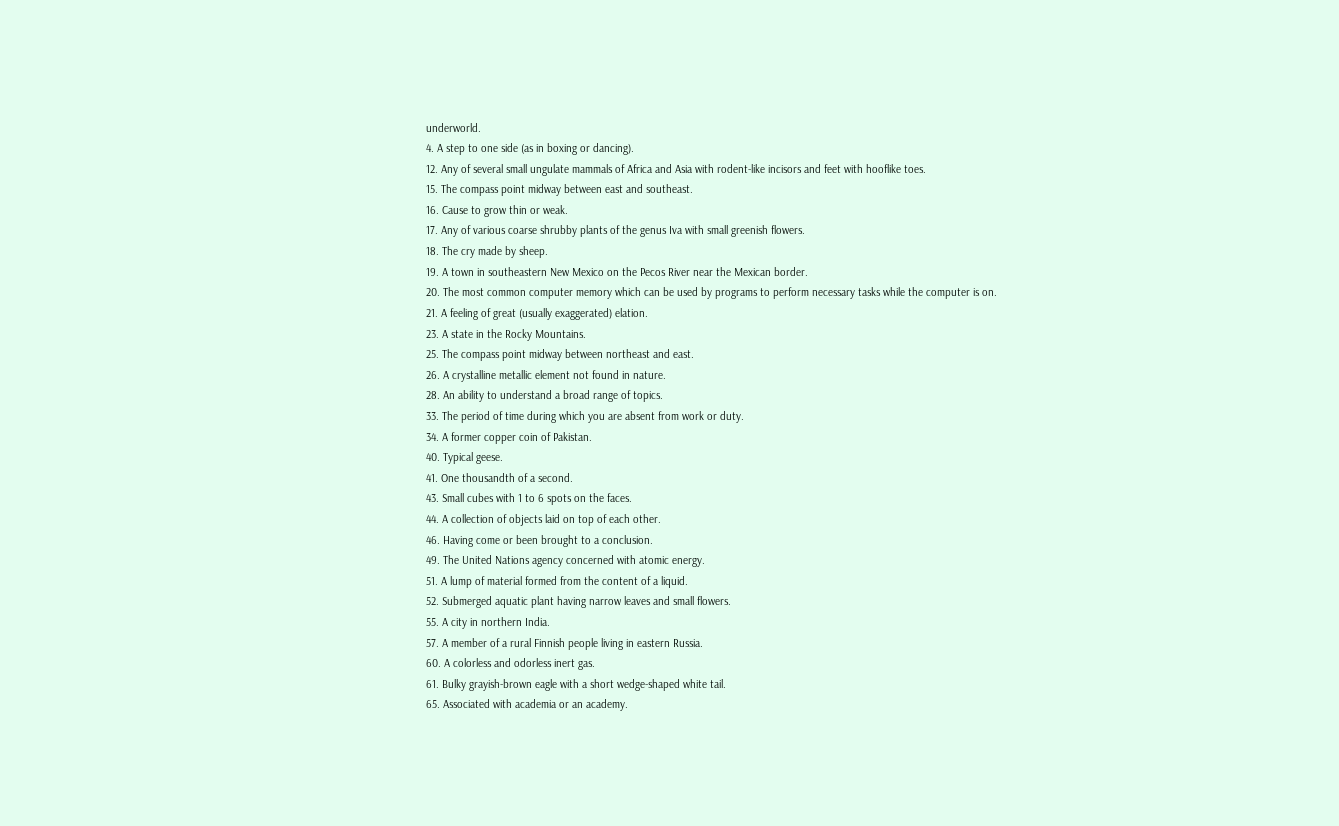underworld.
4. A step to one side (as in boxing or dancing).
12. Any of several small ungulate mammals of Africa and Asia with rodent-like incisors and feet with hooflike toes.
15. The compass point midway between east and southeast.
16. Cause to grow thin or weak.
17. Any of various coarse shrubby plants of the genus Iva with small greenish flowers.
18. The cry made by sheep.
19. A town in southeastern New Mexico on the Pecos River near the Mexican border.
20. The most common computer memory which can be used by programs to perform necessary tasks while the computer is on.
21. A feeling of great (usually exaggerated) elation.
23. A state in the Rocky Mountains.
25. The compass point midway between northeast and east.
26. A crystalline metallic element not found in nature.
28. An ability to understand a broad range of topics.
33. The period of time during which you are absent from work or duty.
34. A former copper coin of Pakistan.
40. Typical geese.
41. One thousandth of a second.
43. Small cubes with 1 to 6 spots on the faces.
44. A collection of objects laid on top of each other.
46. Having come or been brought to a conclusion.
49. The United Nations agency concerned with atomic energy.
51. A lump of material formed from the content of a liquid.
52. Submerged aquatic plant having narrow leaves and small flowers.
55. A city in northern India.
57. A member of a rural Finnish people living in eastern Russia.
60. A colorless and odorless inert gas.
61. Bulky grayish-brown eagle with a short wedge-shaped white tail.
65. Associated with academia or an academy.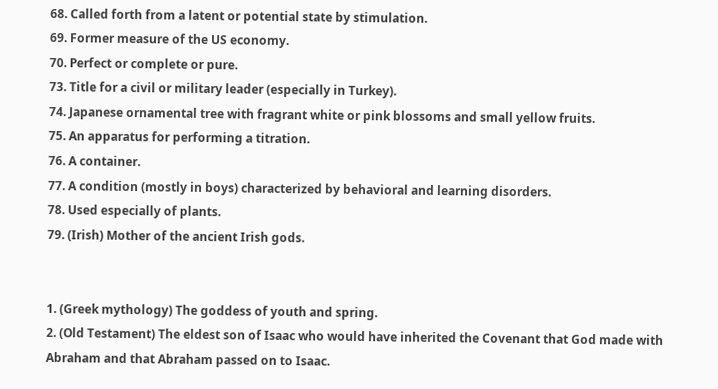68. Called forth from a latent or potential state by stimulation.
69. Former measure of the US economy.
70. Perfect or complete or pure.
73. Title for a civil or military leader (especially in Turkey).
74. Japanese ornamental tree with fragrant white or pink blossoms and small yellow fruits.
75. An apparatus for performing a titration.
76. A container.
77. A condition (mostly in boys) characterized by behavioral and learning disorders.
78. Used especially of plants.
79. (Irish) Mother of the ancient Irish gods.


1. (Greek mythology) The goddess of youth and spring.
2. (Old Testament) The eldest son of Isaac who would have inherited the Covenant that God made with Abraham and that Abraham passed on to Isaac.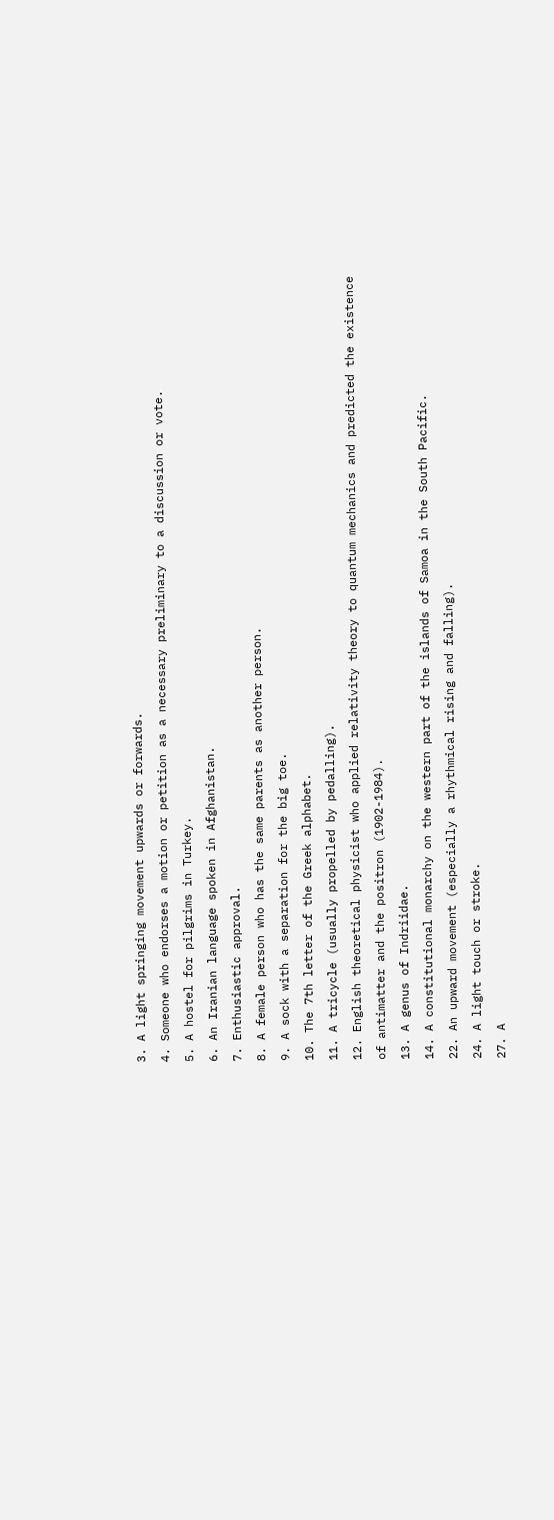3. A light springing movement upwards or forwards.
4. Someone who endorses a motion or petition as a necessary preliminary to a discussion or vote.
5. A hostel for pilgrims in Turkey.
6. An Iranian language spoken in Afghanistan.
7. Enthusiastic approval.
8. A female person who has the same parents as another person.
9. A sock with a separation for the big toe.
10. The 7th letter of the Greek alphabet.
11. A tricycle (usually propelled by pedalling).
12. English theoretical physicist who applied relativity theory to quantum mechanics and predicted the existence of antimatter and the positron (1902-1984).
13. A genus of Indriidae.
14. A constitutional monarchy on the western part of the islands of Samoa in the South Pacific.
22. An upward movement (especially a rhythmical rising and falling).
24. A light touch or stroke.
27. A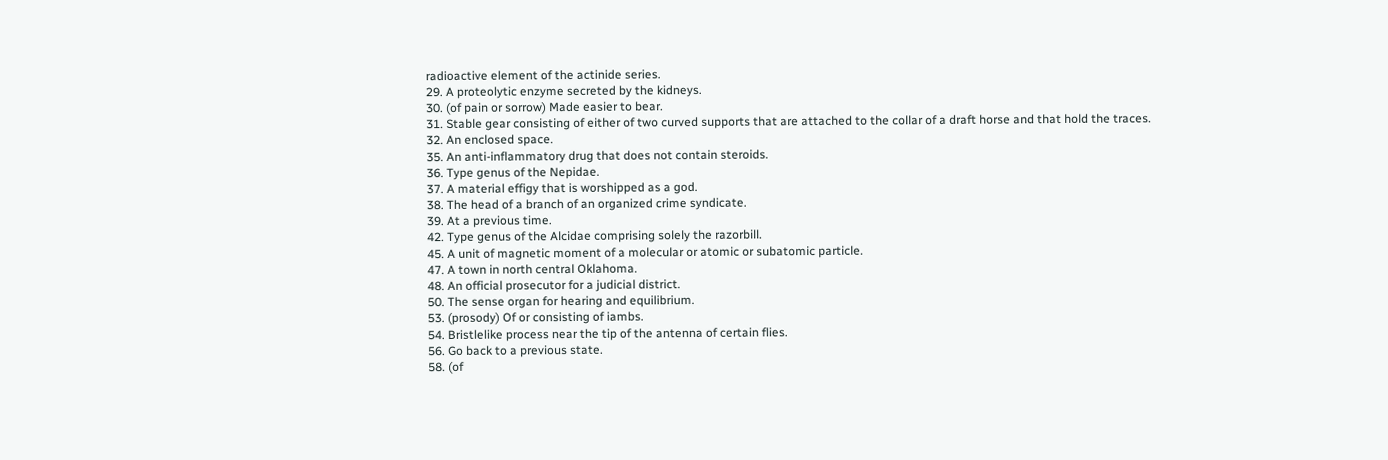radioactive element of the actinide series.
29. A proteolytic enzyme secreted by the kidneys.
30. (of pain or sorrow) Made easier to bear.
31. Stable gear consisting of either of two curved supports that are attached to the collar of a draft horse and that hold the traces.
32. An enclosed space.
35. An anti-inflammatory drug that does not contain steroids.
36. Type genus of the Nepidae.
37. A material effigy that is worshipped as a god.
38. The head of a branch of an organized crime syndicate.
39. At a previous time.
42. Type genus of the Alcidae comprising solely the razorbill.
45. A unit of magnetic moment of a molecular or atomic or subatomic particle.
47. A town in north central Oklahoma.
48. An official prosecutor for a judicial district.
50. The sense organ for hearing and equilibrium.
53. (prosody) Of or consisting of iambs.
54. Bristlelike process near the tip of the antenna of certain flies.
56. Go back to a previous state.
58. (of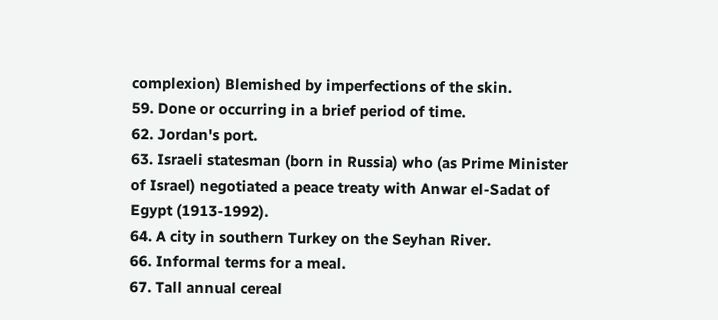complexion) Blemished by imperfections of the skin.
59. Done or occurring in a brief period of time.
62. Jordan's port.
63. Israeli statesman (born in Russia) who (as Prime Minister of Israel) negotiated a peace treaty with Anwar el-Sadat of Egypt (1913-1992).
64. A city in southern Turkey on the Seyhan River.
66. Informal terms for a meal.
67. Tall annual cereal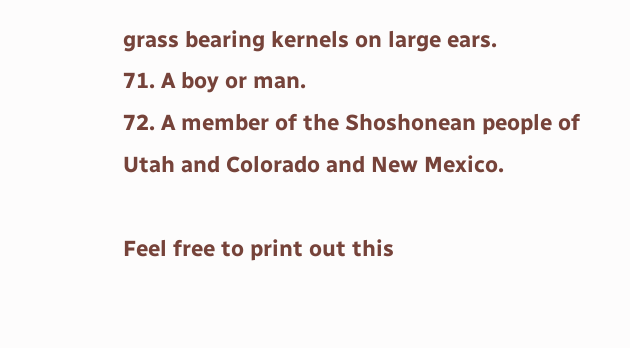grass bearing kernels on large ears.
71. A boy or man.
72. A member of the Shoshonean people of Utah and Colorado and New Mexico.

Feel free to print out this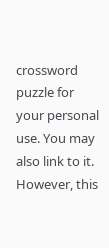crossword puzzle for your personal use. You may also link to it. However, this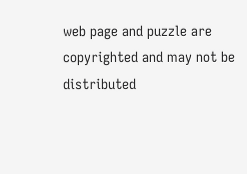web page and puzzle are copyrighted and may not be distributed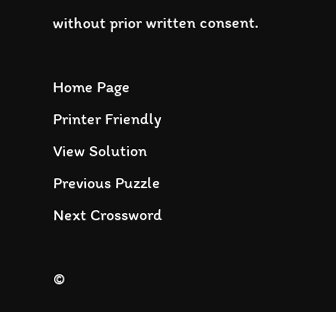without prior written consent.

Home Page
Printer Friendly
View Solution
Previous Puzzle
Next Crossword

©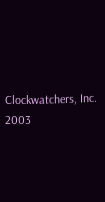Clockwatchers, Inc. 2003